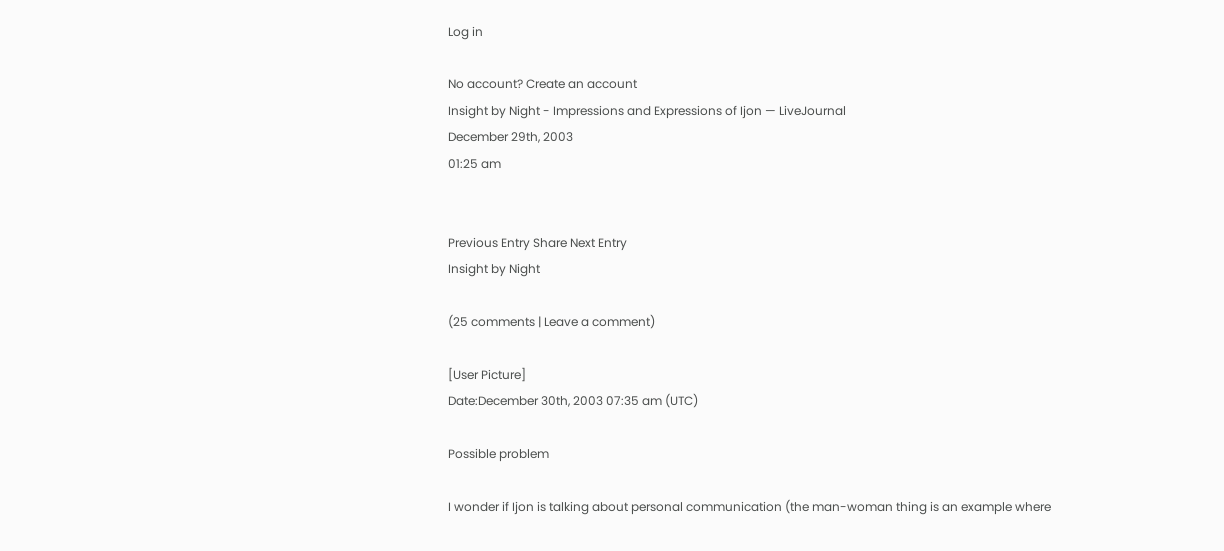Log in

No account? Create an account
Insight by Night - Impressions and Expressions of Ijon — LiveJournal
December 29th, 2003
01:25 am


Previous Entry Share Next Entry
Insight by Night

(25 comments | Leave a comment)

[User Picture]
Date:December 30th, 2003 07:35 am (UTC)

Possible problem

I wonder if Ijon is talking about personal communication (the man-woman thing is an example where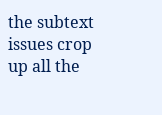the subtext issues crop up all the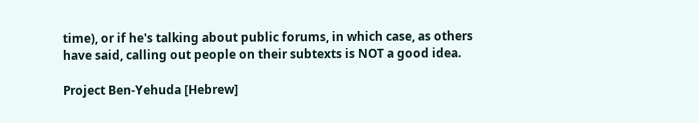time), or if he's talking about public forums, in which case, as others have said, calling out people on their subtexts is NOT a good idea.

Project Ben-Yehuda [Hebrew]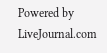Powered by LiveJournal.com